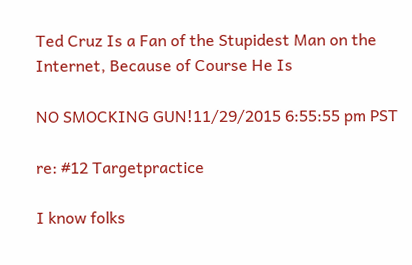Ted Cruz Is a Fan of the Stupidest Man on the Internet, Because of Course He Is

NO SMOCKING GUN!11/29/2015 6:55:55 pm PST

re: #12 Targetpractice

I know folks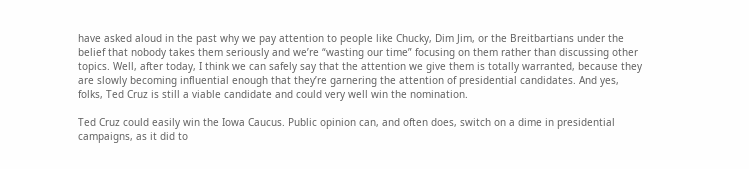have asked aloud in the past why we pay attention to people like Chucky, Dim Jim, or the Breitbartians under the belief that nobody takes them seriously and we’re “wasting our time” focusing on them rather than discussing other topics. Well, after today, I think we can safely say that the attention we give them is totally warranted, because they are slowly becoming influential enough that they’re garnering the attention of presidential candidates. And yes, folks, Ted Cruz is still a viable candidate and could very well win the nomination.

Ted Cruz could easily win the Iowa Caucus. Public opinion can, and often does, switch on a dime in presidential campaigns, as it did to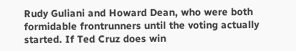Rudy Guliani and Howard Dean, who were both formidable frontrunners until the voting actually started. If Ted Cruz does win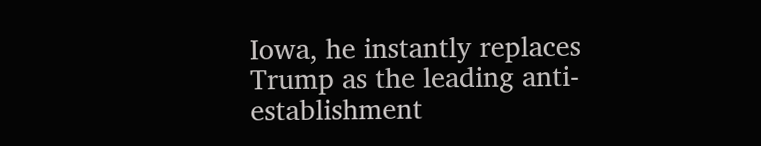Iowa, he instantly replaces Trump as the leading anti-establishment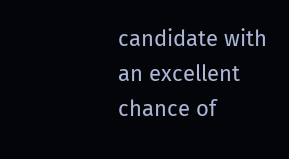candidate with an excellent chance of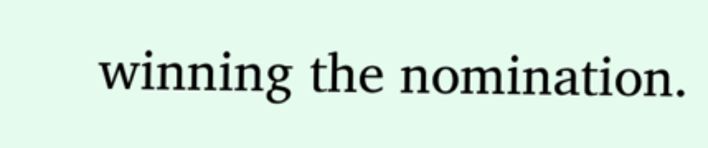winning the nomination.